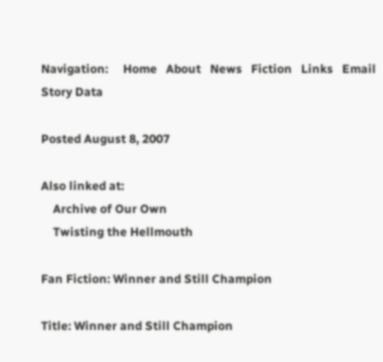Navigation:     Home   About   News   Fiction   Links   Email
Story Data

Posted August 8, 2007

Also linked at:
    Archive of Our Own
    Twisting the Hellmouth

Fan Fiction: Winner and Still Champion

Title: Winner and Still Champion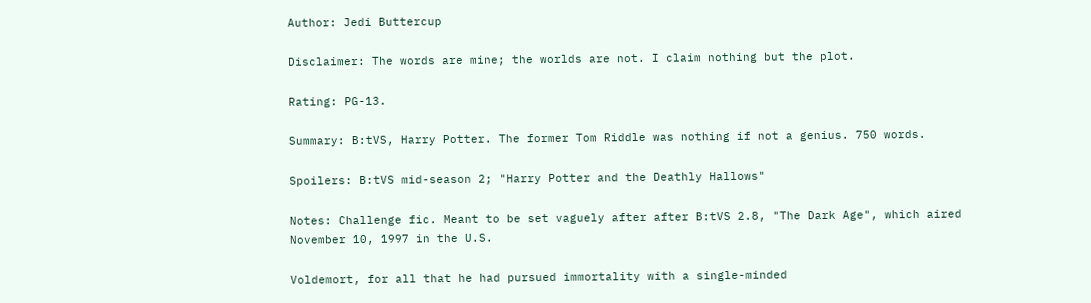Author: Jedi Buttercup

Disclaimer: The words are mine; the worlds are not. I claim nothing but the plot.

Rating: PG-13.

Summary: B:tVS, Harry Potter. The former Tom Riddle was nothing if not a genius. 750 words.

Spoilers: B:tVS mid-season 2; "Harry Potter and the Deathly Hallows"

Notes: Challenge fic. Meant to be set vaguely after after B:tVS 2.8, "The Dark Age", which aired November 10, 1997 in the U.S.

Voldemort, for all that he had pursued immortality with a single-minded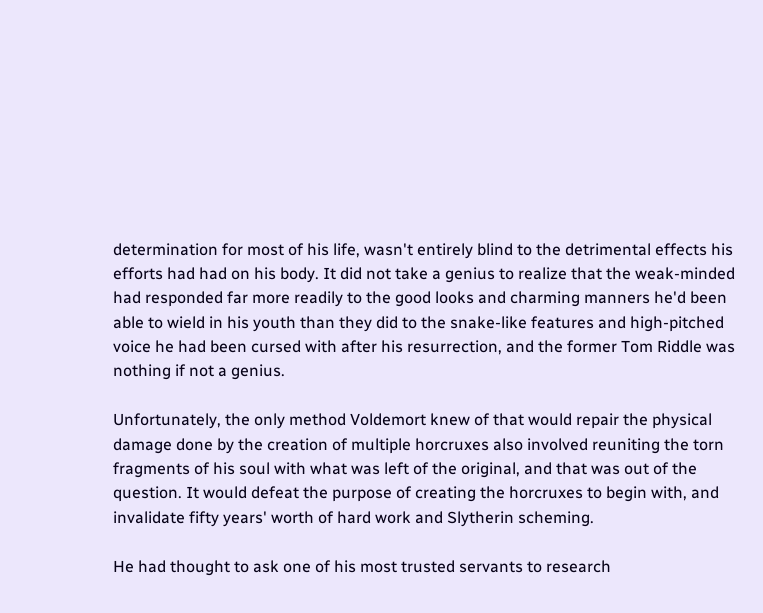determination for most of his life, wasn't entirely blind to the detrimental effects his efforts had had on his body. It did not take a genius to realize that the weak-minded had responded far more readily to the good looks and charming manners he'd been able to wield in his youth than they did to the snake-like features and high-pitched voice he had been cursed with after his resurrection, and the former Tom Riddle was nothing if not a genius.

Unfortunately, the only method Voldemort knew of that would repair the physical damage done by the creation of multiple horcruxes also involved reuniting the torn fragments of his soul with what was left of the original, and that was out of the question. It would defeat the purpose of creating the horcruxes to begin with, and invalidate fifty years' worth of hard work and Slytherin scheming.

He had thought to ask one of his most trusted servants to research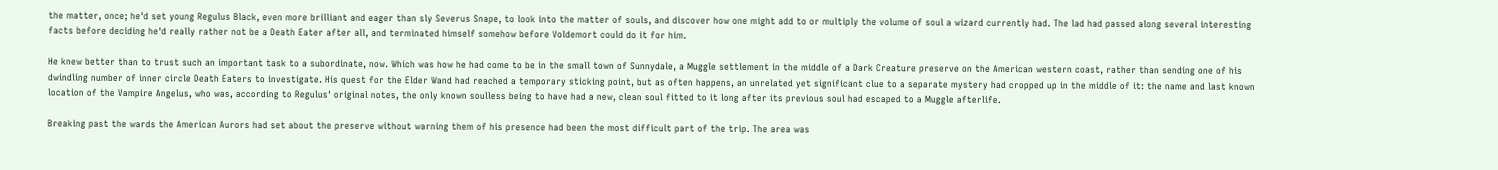the matter, once; he'd set young Regulus Black, even more brilliant and eager than sly Severus Snape, to look into the matter of souls, and discover how one might add to or multiply the volume of soul a wizard currently had. The lad had passed along several interesting facts before deciding he'd really rather not be a Death Eater after all, and terminated himself somehow before Voldemort could do it for him.

He knew better than to trust such an important task to a subordinate, now. Which was how he had come to be in the small town of Sunnydale, a Muggle settlement in the middle of a Dark Creature preserve on the American western coast, rather than sending one of his dwindling number of inner circle Death Eaters to investigate. His quest for the Elder Wand had reached a temporary sticking point, but as often happens, an unrelated yet significant clue to a separate mystery had cropped up in the middle of it: the name and last known location of the Vampire Angelus, who was, according to Regulus' original notes, the only known soulless being to have had a new, clean soul fitted to it long after its previous soul had escaped to a Muggle afterlife.

Breaking past the wards the American Aurors had set about the preserve without warning them of his presence had been the most difficult part of the trip. The area was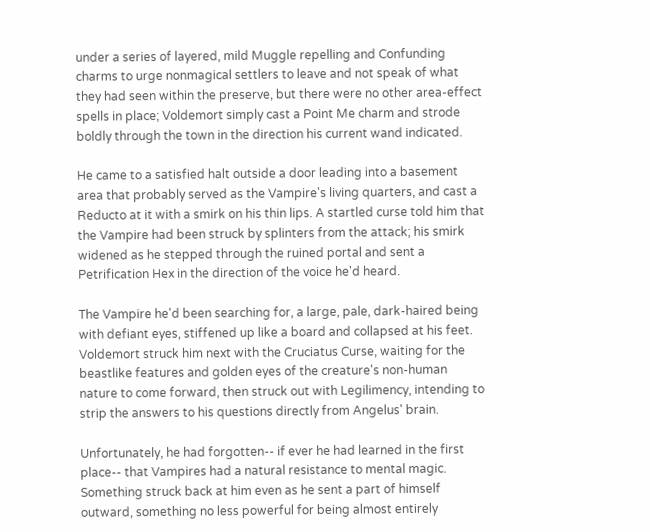under a series of layered, mild Muggle repelling and Confunding charms to urge nonmagical settlers to leave and not speak of what they had seen within the preserve, but there were no other area-effect spells in place; Voldemort simply cast a Point Me charm and strode boldly through the town in the direction his current wand indicated.

He came to a satisfied halt outside a door leading into a basement area that probably served as the Vampire's living quarters, and cast a Reducto at it with a smirk on his thin lips. A startled curse told him that the Vampire had been struck by splinters from the attack; his smirk widened as he stepped through the ruined portal and sent a Petrification Hex in the direction of the voice he'd heard.

The Vampire he'd been searching for, a large, pale, dark-haired being with defiant eyes, stiffened up like a board and collapsed at his feet. Voldemort struck him next with the Cruciatus Curse, waiting for the beastlike features and golden eyes of the creature's non-human nature to come forward, then struck out with Legilimency, intending to strip the answers to his questions directly from Angelus' brain.

Unfortunately, he had forgotten-- if ever he had learned in the first place-- that Vampires had a natural resistance to mental magic. Something struck back at him even as he sent a part of himself outward, something no less powerful for being almost entirely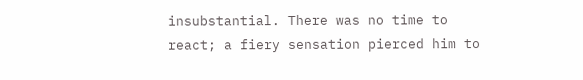insubstantial. There was no time to react; a fiery sensation pierced him to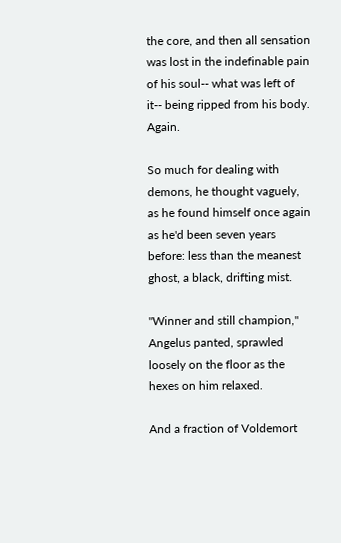the core, and then all sensation was lost in the indefinable pain of his soul-- what was left of it-- being ripped from his body. Again.

So much for dealing with demons, he thought vaguely, as he found himself once again as he'd been seven years before: less than the meanest ghost, a black, drifting mist.

"Winner and still champion," Angelus panted, sprawled loosely on the floor as the hexes on him relaxed.

And a fraction of Voldemort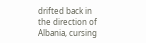drifted back in the direction of Albania, cursing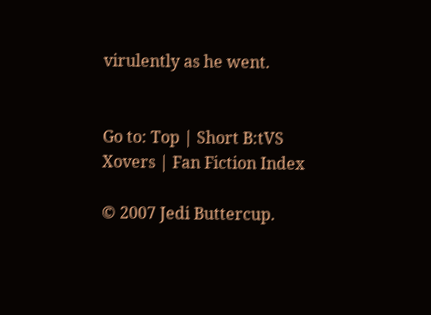virulently as he went.


Go to: Top | Short B:tVS Xovers | Fan Fiction Index

© 2007 Jedi Buttercup.